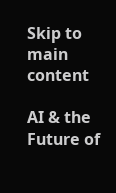Skip to main content

AI & the Future of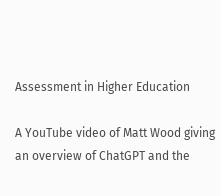Assessment in Higher Education

A YouTube video of Matt Wood giving an overview of ChatGPT and the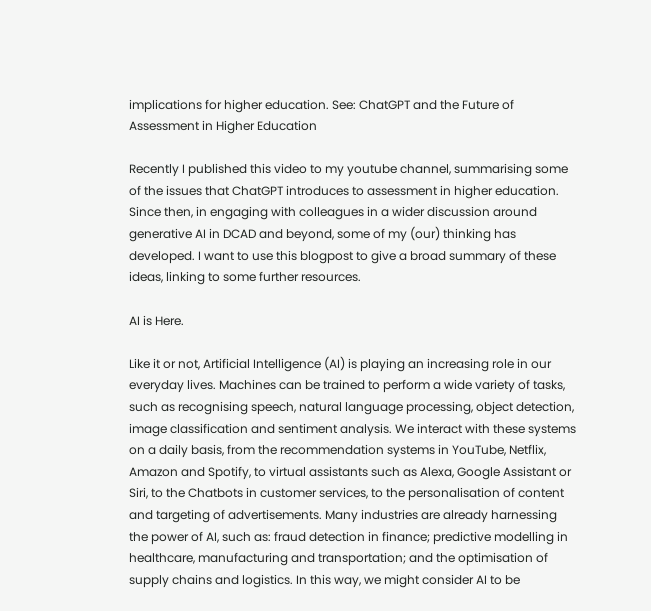implications for higher education. See: ChatGPT and the Future of Assessment in Higher Education

Recently I published this video to my youtube channel, summarising some of the issues that ChatGPT introduces to assessment in higher education. Since then, in engaging with colleagues in a wider discussion around generative AI in DCAD and beyond, some of my (our) thinking has developed. I want to use this blogpost to give a broad summary of these ideas, linking to some further resources.

AI is Here.

Like it or not, Artificial Intelligence (AI) is playing an increasing role in our everyday lives. Machines can be trained to perform a wide variety of tasks, such as recognising speech, natural language processing, object detection, image classification and sentiment analysis. We interact with these systems on a daily basis, from the recommendation systems in YouTube, Netflix, Amazon and Spotify, to virtual assistants such as Alexa, Google Assistant or Siri, to the Chatbots in customer services, to the personalisation of content and targeting of advertisements. Many industries are already harnessing the power of AI, such as: fraud detection in finance; predictive modelling in healthcare, manufacturing and transportation; and the optimisation of supply chains and logistics. In this way, we might consider AI to be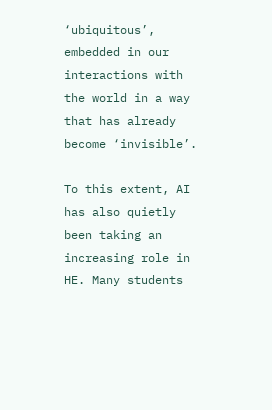‘ubiquitous’, embedded in our interactions with the world in a way that has already become ‘invisible’.

To this extent, AI has also quietly been taking an increasing role in HE. Many students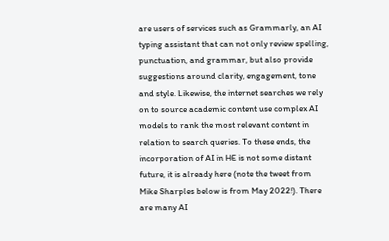are users of services such as Grammarly, an AI typing assistant that can not only review spelling, punctuation, and grammar, but also provide suggestions around clarity, engagement, tone and style. Likewise, the internet searches we rely on to source academic content use complex AI models to rank the most relevant content in relation to search queries. To these ends, the incorporation of AI in HE is not some distant future, it is already here (note the tweet from Mike Sharples below is from May 2022!). There are many AI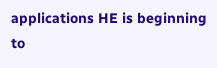applications HE is beginning to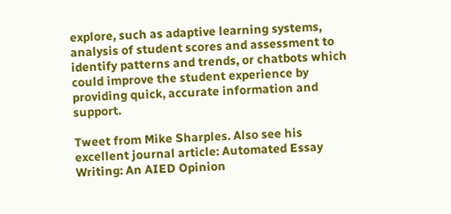explore, such as adaptive learning systems, analysis of student scores and assessment to identify patterns and trends, or chatbots which could improve the student experience by providing quick, accurate information and support.

Tweet from Mike Sharples. Also see his excellent journal article: Automated Essay Writing: An AIED Opinion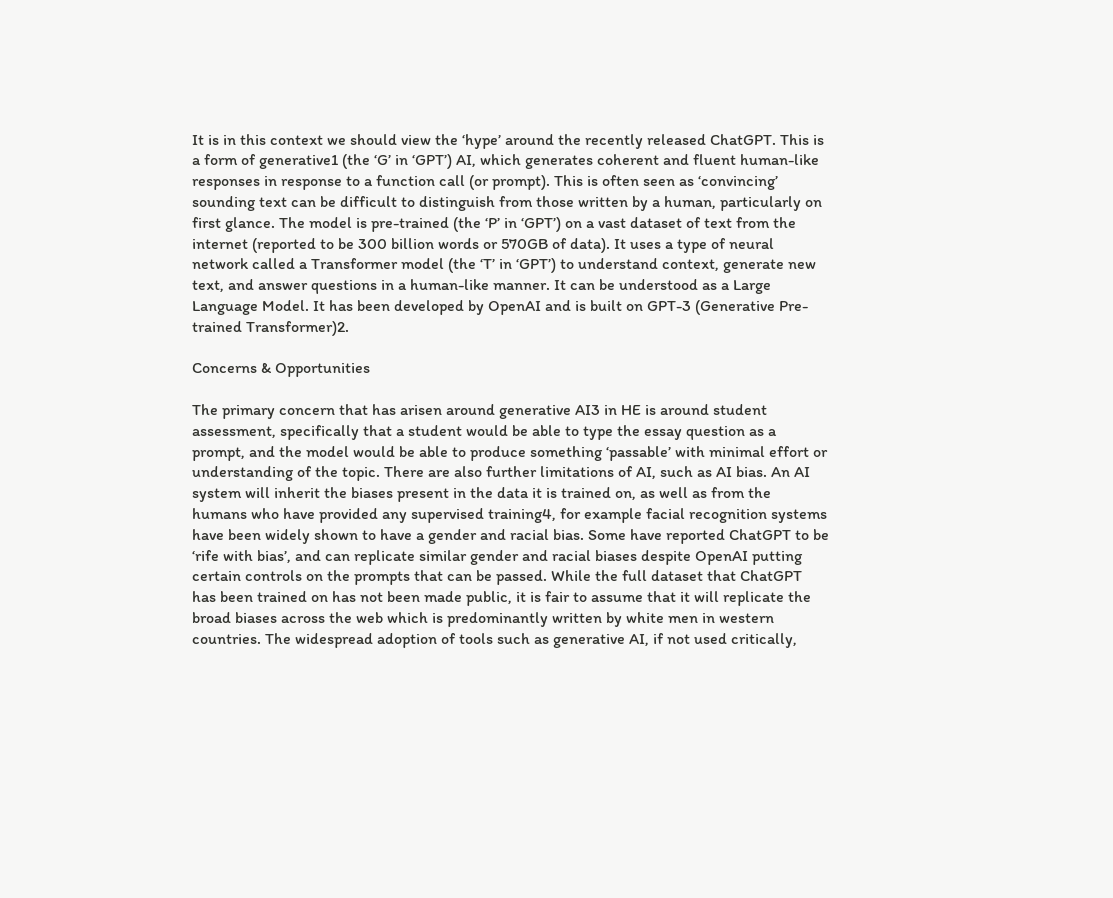It is in this context we should view the ‘hype’ around the recently released ChatGPT. This is a form of generative1 (the ‘G’ in ‘GPT’) AI, which generates coherent and fluent human-like responses in response to a function call (or prompt). This is often seen as ‘convincing’ sounding text can be difficult to distinguish from those written by a human, particularly on first glance. The model is pre-trained (the ‘P’ in ‘GPT’) on a vast dataset of text from the internet (reported to be 300 billion words or 570GB of data). It uses a type of neural network called a Transformer model (the ‘T’ in ‘GPT’) to understand context, generate new text, and answer questions in a human-like manner. It can be understood as a Large Language Model. It has been developed by OpenAI and is built on GPT-3 (Generative Pre-trained Transformer)2.

Concerns & Opportunities

The primary concern that has arisen around generative AI3 in HE is around student assessment, specifically that a student would be able to type the essay question as a prompt, and the model would be able to produce something ‘passable’ with minimal effort or understanding of the topic. There are also further limitations of AI, such as AI bias. An AI system will inherit the biases present in the data it is trained on, as well as from the humans who have provided any supervised training4, for example facial recognition systems have been widely shown to have a gender and racial bias. Some have reported ChatGPT to be ‘rife with bias’, and can replicate similar gender and racial biases despite OpenAI putting certain controls on the prompts that can be passed. While the full dataset that ChatGPT has been trained on has not been made public, it is fair to assume that it will replicate the broad biases across the web which is predominantly written by white men in western countries. The widespread adoption of tools such as generative AI, if not used critically,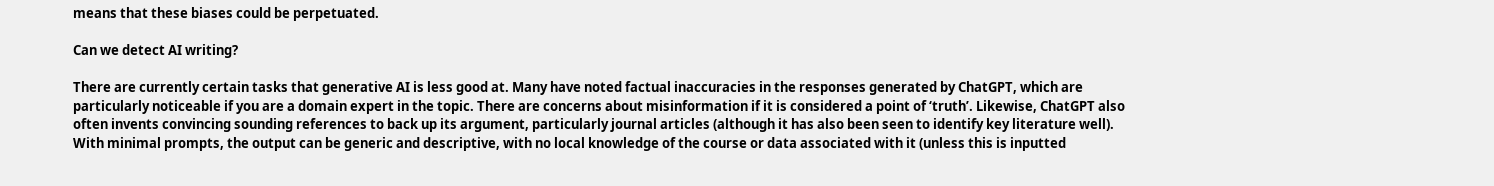means that these biases could be perpetuated.

Can we detect AI writing?

There are currently certain tasks that generative AI is less good at. Many have noted factual inaccuracies in the responses generated by ChatGPT, which are particularly noticeable if you are a domain expert in the topic. There are concerns about misinformation if it is considered a point of ‘truth’. Likewise, ChatGPT also often invents convincing sounding references to back up its argument, particularly journal articles (although it has also been seen to identify key literature well). With minimal prompts, the output can be generic and descriptive, with no local knowledge of the course or data associated with it (unless this is inputted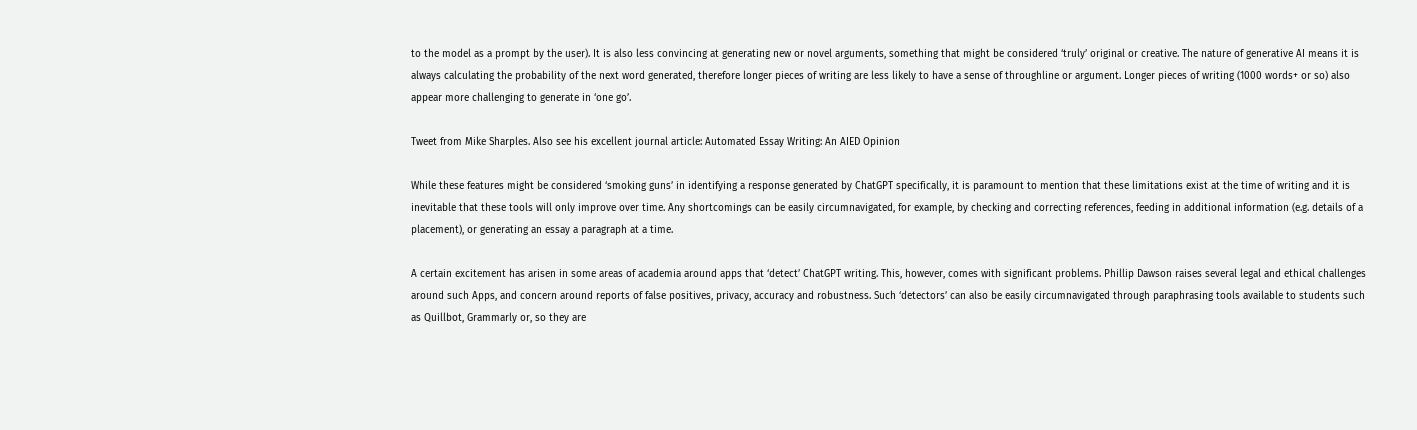to the model as a prompt by the user). It is also less convincing at generating new or novel arguments, something that might be considered ‘truly’ original or creative. The nature of generative AI means it is always calculating the probability of the next word generated, therefore longer pieces of writing are less likely to have a sense of throughline or argument. Longer pieces of writing (1000 words+ or so) also appear more challenging to generate in ‘one go’.

Tweet from Mike Sharples. Also see his excellent journal article: Automated Essay Writing: An AIED Opinion

While these features might be considered ‘smoking guns’ in identifying a response generated by ChatGPT specifically, it is paramount to mention that these limitations exist at the time of writing and it is inevitable that these tools will only improve over time. Any shortcomings can be easily circumnavigated, for example, by checking and correcting references, feeding in additional information (e.g. details of a placement), or generating an essay a paragraph at a time.

A certain excitement has arisen in some areas of academia around apps that ‘detect’ ChatGPT writing. This, however, comes with significant problems. Phillip Dawson raises several legal and ethical challenges around such Apps, and concern around reports of false positives, privacy, accuracy and robustness. Such ‘detectors’ can also be easily circumnavigated through paraphrasing tools available to students such as Quillbot, Grammarly or, so they are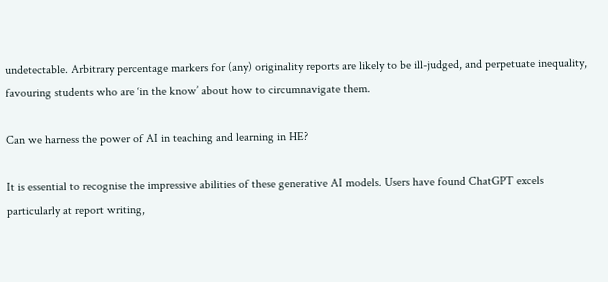undetectable. Arbitrary percentage markers for (any) originality reports are likely to be ill-judged, and perpetuate inequality, favouring students who are ‘in the know’ about how to circumnavigate them.

Can we harness the power of AI in teaching and learning in HE?

It is essential to recognise the impressive abilities of these generative AI models. Users have found ChatGPT excels particularly at report writing,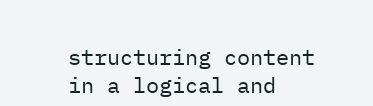structuring content in a logical and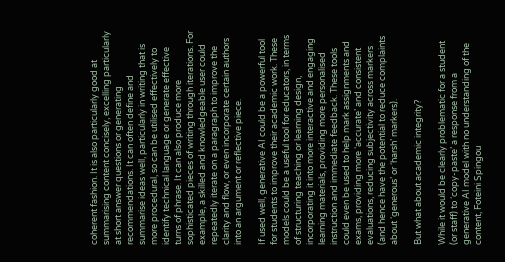coherent fashion. It is also particularly good at summarising content concisely, excelling particularly at short answer questions or generating recommendations. It can often define and summarise ideas well, particularly in writing that is more procedural, so can be utilised effectively to identify technical language or generate effective turns of phrase. It can also produce more sophisticated pieces of writing through iterations. For example, a skilled and knowledgeable user could repeatedly iterate on a paragraph to improve the clarity and flow, or even incorporate certain authors into an argument or reflective piece.

If used well, generative AI could be a powerful tool for students to improve their academic work. These models could be a useful tool for educators, in terms of structuring teaching or learning design, incorporating it into more interactive and engaging learning materials, providing more personalised instruction and immediate feedback. These tools could even be used to help mark assignments and exams, providing more ‘accurate’ and consistent evaluations, reducing subjectivity across markers (and hence have the potential to reduce complaints about ‘generous’ or ‘harsh’ markers).

But what about academic integrity?

While it would be clearly problematic for a student (or staff) to ‘copy-paste’ a response from a generative AI model with no understanding of the content, Foteini Spingou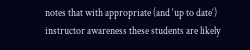notes that with appropriate (and ‘up to date’) instructor awareness these students are likely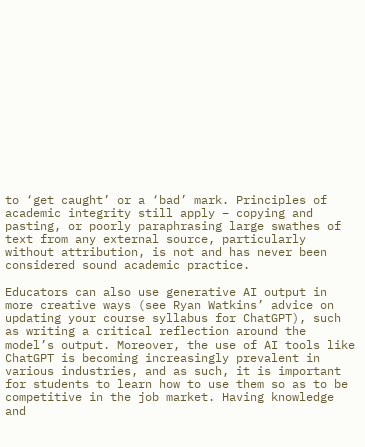to ‘get caught’ or a ‘bad’ mark. Principles of academic integrity still apply – copying and pasting, or poorly paraphrasing large swathes of text from any external source, particularly without attribution, is not and has never been considered sound academic practice.

Educators can also use generative AI output in more creative ways (see Ryan Watkins’ advice on updating your course syllabus for ChatGPT), such as writing a critical reflection around the model’s output. Moreover, the use of AI tools like ChatGPT is becoming increasingly prevalent in various industries, and as such, it is important for students to learn how to use them so as to be competitive in the job market. Having knowledge and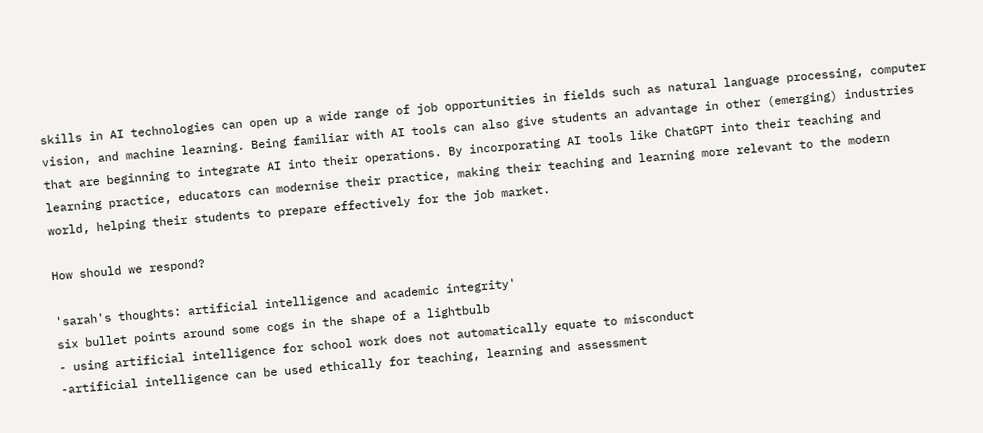skills in AI technologies can open up a wide range of job opportunities in fields such as natural language processing, computer vision, and machine learning. Being familiar with AI tools can also give students an advantage in other (emerging) industries that are beginning to integrate AI into their operations. By incorporating AI tools like ChatGPT into their teaching and learning practice, educators can modernise their practice, making their teaching and learning more relevant to the modern world, helping their students to prepare effectively for the job market.

How should we respond?

'sarah's thoughts: artificial intelligence and academic integrity'
six bullet points around some cogs in the shape of a lightbulb
- using artificial intelligence for school work does not automatically equate to misconduct
-artificial intelligence can be used ethically for teaching, learning and assessment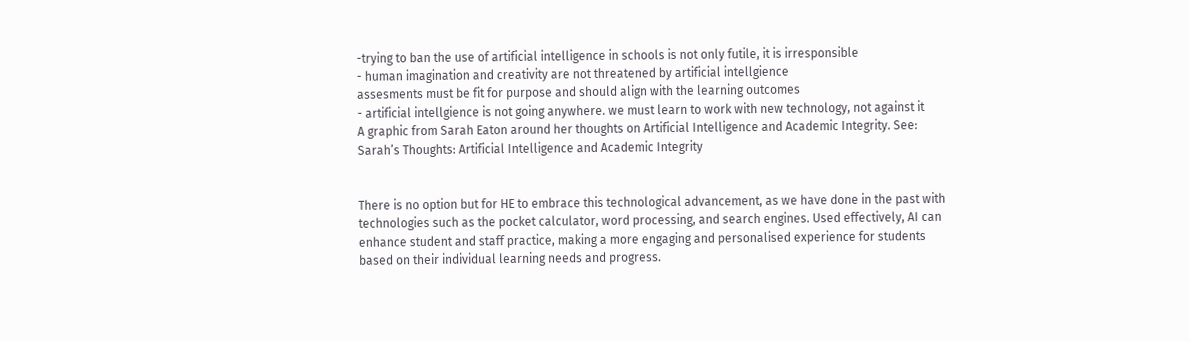-trying to ban the use of artificial intelligence in schools is not only futile, it is irresponsible
- human imagination and creativity are not threatened by artificial intellgience
assesments must be fit for purpose and should align with the learning outcomes
- artificial intellgience is not going anywhere. we must learn to work with new technology, not against it
A graphic from Sarah Eaton around her thoughts on Artificial Intelligence and Academic Integrity. See: Sarah’s Thoughts: Artificial Intelligence and Academic Integrity


There is no option but for HE to embrace this technological advancement, as we have done in the past with technologies such as the pocket calculator, word processing, and search engines. Used effectively, AI can enhance student and staff practice, making a more engaging and personalised experience for students based on their individual learning needs and progress.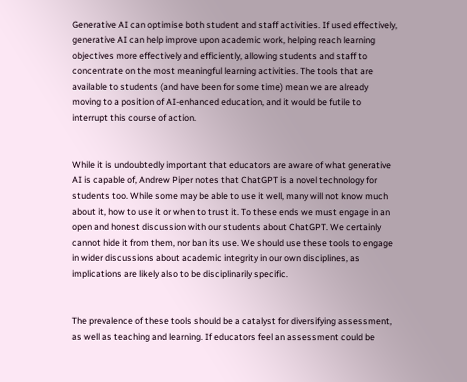Generative AI can optimise both student and staff activities. If used effectively, generative AI can help improve upon academic work, helping reach learning objectives more effectively and efficiently, allowing students and staff to concentrate on the most meaningful learning activities. The tools that are available to students (and have been for some time) mean we are already moving to a position of AI-enhanced education, and it would be futile to interrupt this course of action.


While it is undoubtedly important that educators are aware of what generative AI is capable of, Andrew Piper notes that ChatGPT is a novel technology for students too. While some may be able to use it well, many will not know much about it, how to use it or when to trust it. To these ends we must engage in an open and honest discussion with our students about ChatGPT. We certainly cannot hide it from them, nor ban its use. We should use these tools to engage in wider discussions about academic integrity in our own disciplines, as implications are likely also to be disciplinarily specific.


The prevalence of these tools should be a catalyst for diversifying assessment, as well as teaching and learning. If educators feel an assessment could be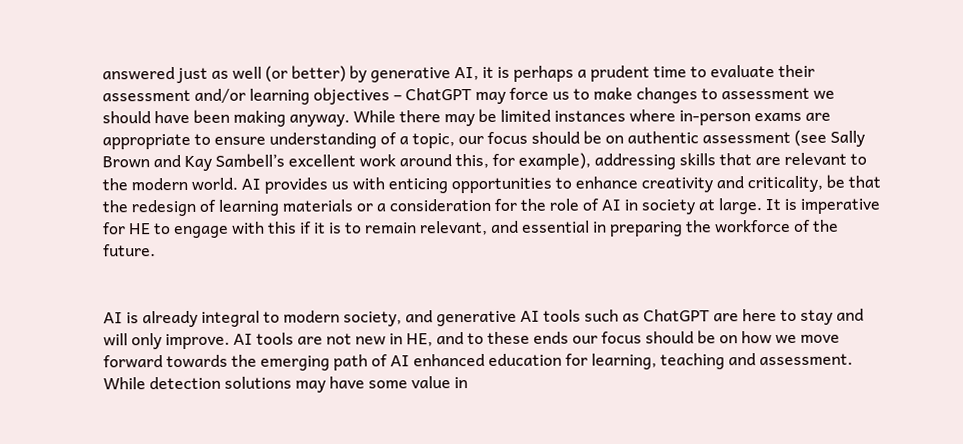answered just as well (or better) by generative AI, it is perhaps a prudent time to evaluate their assessment and/or learning objectives – ChatGPT may force us to make changes to assessment we should have been making anyway. While there may be limited instances where in-person exams are appropriate to ensure understanding of a topic, our focus should be on authentic assessment (see Sally Brown and Kay Sambell’s excellent work around this, for example), addressing skills that are relevant to the modern world. AI provides us with enticing opportunities to enhance creativity and criticality, be that the redesign of learning materials or a consideration for the role of AI in society at large. It is imperative for HE to engage with this if it is to remain relevant, and essential in preparing the workforce of the future.


AI is already integral to modern society, and generative AI tools such as ChatGPT are here to stay and will only improve. AI tools are not new in HE, and to these ends our focus should be on how we move forward towards the emerging path of AI enhanced education for learning, teaching and assessment. While detection solutions may have some value in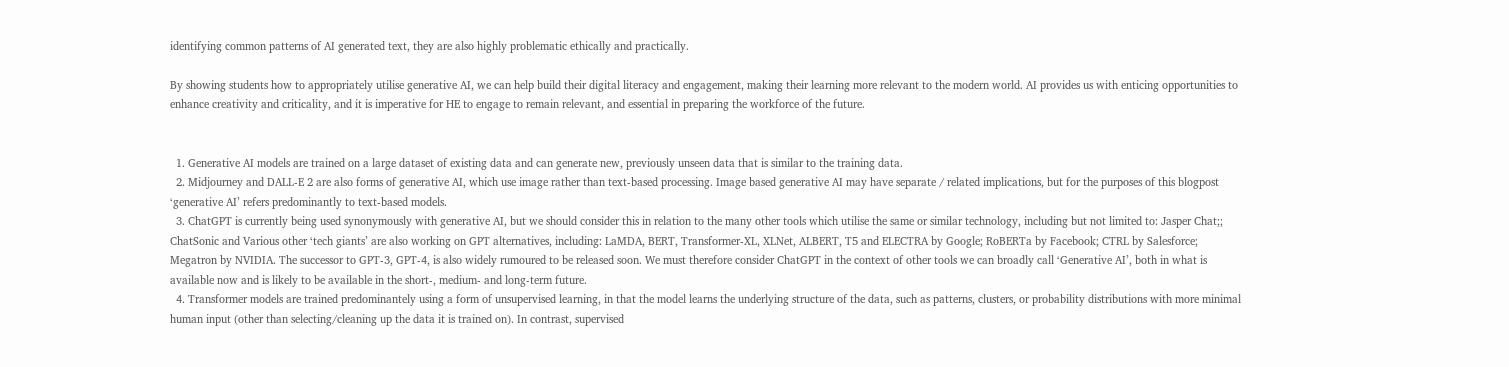identifying common patterns of AI generated text, they are also highly problematic ethically and practically.

By showing students how to appropriately utilise generative AI, we can help build their digital literacy and engagement, making their learning more relevant to the modern world. AI provides us with enticing opportunities to enhance creativity and criticality, and it is imperative for HE to engage to remain relevant, and essential in preparing the workforce of the future.


  1. Generative AI models are trained on a large dataset of existing data and can generate new, previously unseen data that is similar to the training data.
  2. Midjourney and DALL-E 2 are also forms of generative AI, which use image rather than text-based processing. Image based generative AI may have separate / related implications, but for the purposes of this blogpost ‘generative AI’ refers predominantly to text-based models.
  3. ChatGPT is currently being used synonymously with generative AI, but we should consider this in relation to the many other tools which utilise the same or similar technology, including but not limited to: Jasper Chat;; ChatSonic and Various other ‘tech giants’ are also working on GPT alternatives, including: LaMDA, BERT, Transformer-XL, XLNet, ALBERT, T5 and ELECTRA by Google; RoBERTa by Facebook; CTRL by Salesforce; Megatron by NVIDIA. The successor to GPT-3, GPT-4, is also widely rumoured to be released soon. We must therefore consider ChatGPT in the context of other tools we can broadly call ‘Generative AI’, both in what is available now and is likely to be available in the short-, medium- and long-term future.
  4. Transformer models are trained predominantely using a form of unsupervised learning, in that the model learns the underlying structure of the data, such as patterns, clusters, or probability distributions with more minimal human input (other than selecting/cleaning up the data it is trained on). In contrast, supervised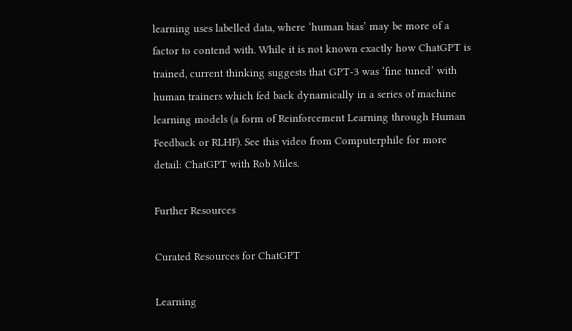learning uses labelled data, where ‘human bias’ may be more of a factor to contend with. While it is not known exactly how ChatGPT is trained, current thinking suggests that GPT-3 was ‘fine tuned’ with human trainers which fed back dynamically in a series of machine learning models (a form of Reinforcement Learning through Human Feedback or RLHF). See this video from Computerphile for more detail: ChatGPT with Rob Miles.

Further Resources

Curated Resources for ChatGPT

Learning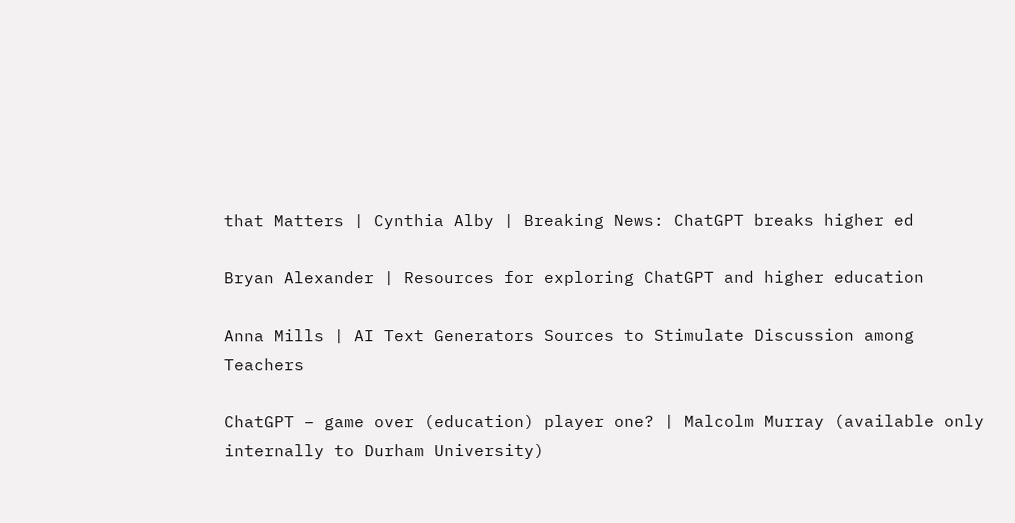that Matters | Cynthia Alby | Breaking News: ChatGPT breaks higher ed

Bryan Alexander | Resources for exploring ChatGPT and higher education

Anna Mills | AI Text Generators Sources to Stimulate Discussion among Teachers

ChatGPT – game over (education) player one? | Malcolm Murray (available only internally to Durham University)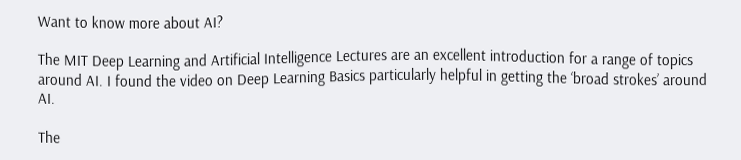Want to know more about AI?

The MIT Deep Learning and Artificial Intelligence Lectures are an excellent introduction for a range of topics around AI. I found the video on Deep Learning Basics particularly helpful in getting the ‘broad strokes’ around AI.

The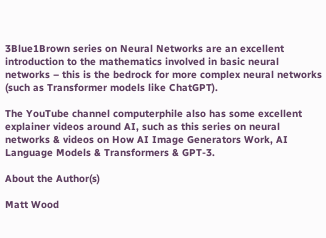3Blue1Brown series on Neural Networks are an excellent introduction to the mathematics involved in basic neural networks – this is the bedrock for more complex neural networks (such as Transformer models like ChatGPT).

The YouTube channel computerphile also has some excellent explainer videos around AI, such as this series on neural networks & videos on How AI Image Generators Work, AI Language Models & Transformers & GPT-3.

About the Author(s)

Matt Wood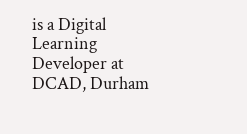is a Digital Learning Developer at DCAD, Durham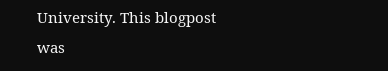University. This blogpost was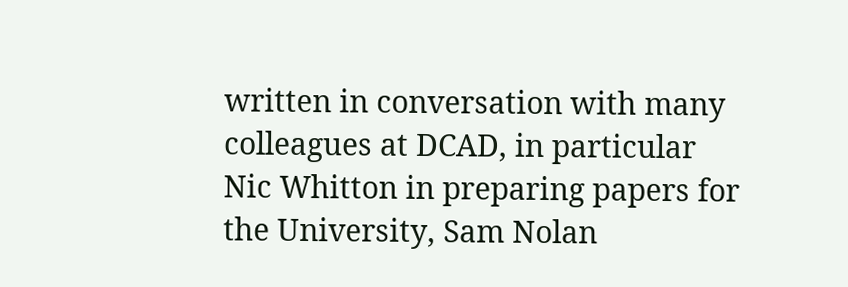written in conversation with many colleagues at DCAD, in particular Nic Whitton in preparing papers for the University, Sam Nolan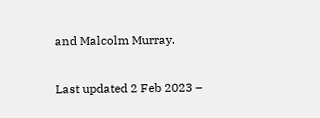and Malcolm Murray.

Last updated 2 Feb 2023 –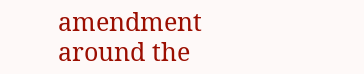amendment around the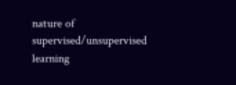nature of supervised/unsupervised learning